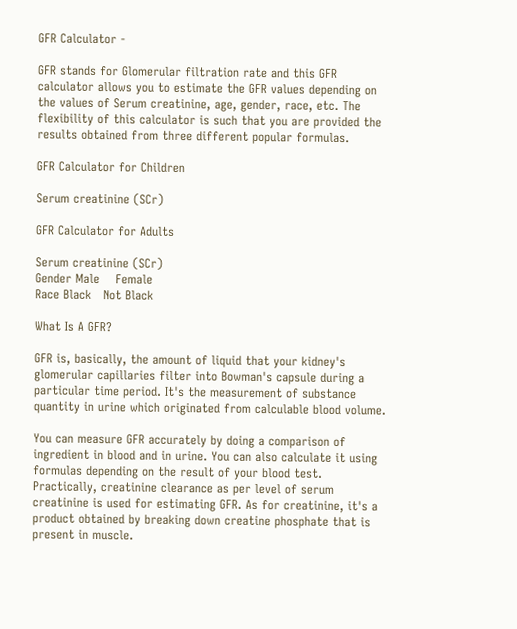GFR Calculator -

GFR stands for Glomerular filtration rate and this GFR calculator allows you to estimate the GFR values depending on the values of Serum creatinine, age, gender, race, etc. The flexibility of this calculator is such that you are provided the results obtained from three different popular formulas.

GFR Calculator for Children

Serum creatinine (SCr)

GFR Calculator for Adults

Serum creatinine (SCr)
Gender Male    Female
Race Black   Not Black

What Is A GFR?

GFR is, basically, the amount of liquid that your kidney's glomerular capillaries filter into Bowman's capsule during a particular time period. It's the measurement of substance quantity in urine which originated from calculable blood volume.

You can measure GFR accurately by doing a comparison of ingredient in blood and in urine. You can also calculate it using formulas depending on the result of your blood test. Practically, creatinine clearance as per level of serum creatinine is used for estimating GFR. As for creatinine, it's a product obtained by breaking down creatine phosphate that is present in muscle.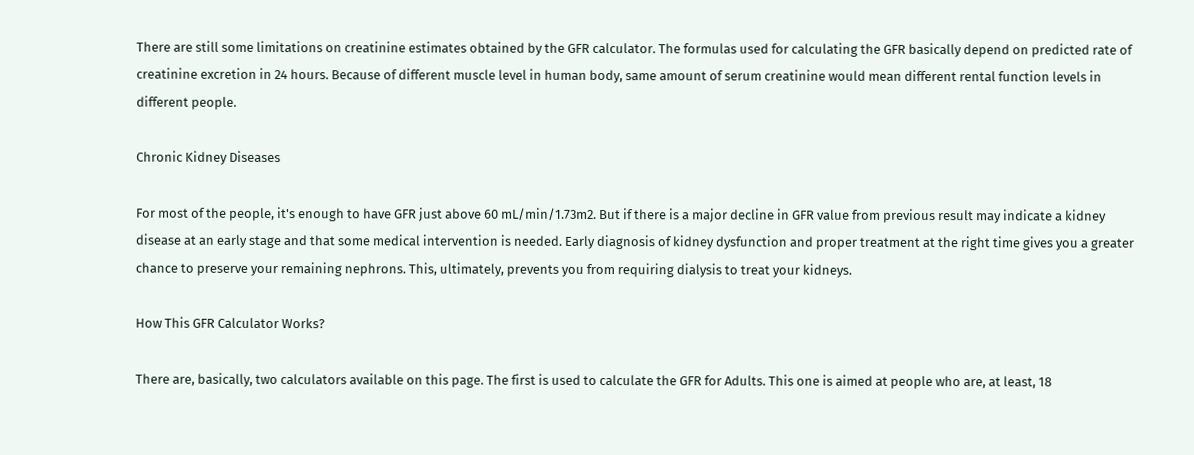There are still some limitations on creatinine estimates obtained by the GFR calculator. The formulas used for calculating the GFR basically depend on predicted rate of creatinine excretion in 24 hours. Because of different muscle level in human body, same amount of serum creatinine would mean different rental function levels in different people.

Chronic Kidney Diseases

For most of the people, it's enough to have GFR just above 60 mL/min/1.73m2. But if there is a major decline in GFR value from previous result may indicate a kidney disease at an early stage and that some medical intervention is needed. Early diagnosis of kidney dysfunction and proper treatment at the right time gives you a greater chance to preserve your remaining nephrons. This, ultimately, prevents you from requiring dialysis to treat your kidneys.

How This GFR Calculator Works?

There are, basically, two calculators available on this page. The first is used to calculate the GFR for Adults. This one is aimed at people who are, at least, 18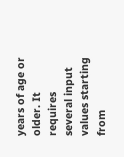years of age or older. It requires several input values starting from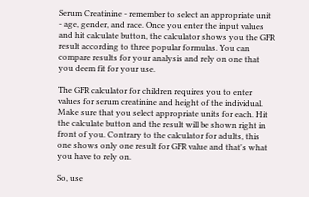Serum Creatinine - remember to select an appropriate unit - age, gender, and race. Once you enter the input values and hit calculate button, the calculator shows you the GFR result according to three popular formulas. You can compare results for your analysis and rely on one that you deem fit for your use.

The GFR calculator for children requires you to enter values for serum creatinine and height of the individual. Make sure that you select appropriate units for each. Hit the calculate button and the result will be shown right in front of you. Contrary to the calculator for adults, this one shows only one result for GFR value and that's what you have to rely on.

So, use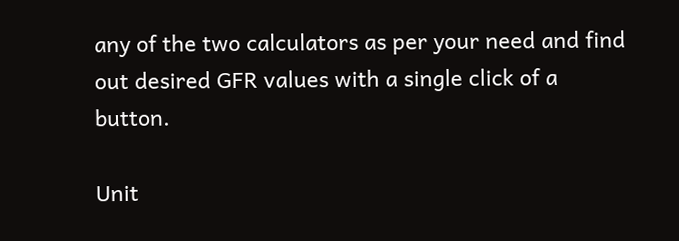any of the two calculators as per your need and find out desired GFR values with a single click of a button.

Unit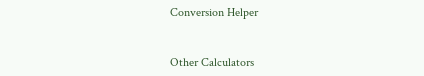Conversion Helper


Other Calculators